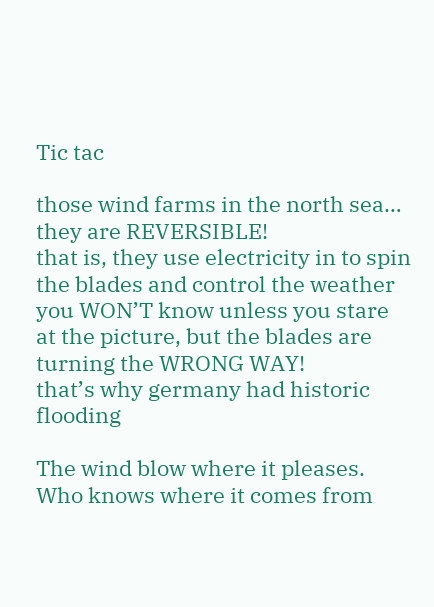Tic tac

those wind farms in the north sea…
they are REVERSIBLE!
that is, they use electricity in to spin the blades and control the weather
you WON’T know unless you stare at the picture, but the blades are turning the WRONG WAY!
that’s why germany had historic flooding

The wind blow where it pleases. Who knows where it comes from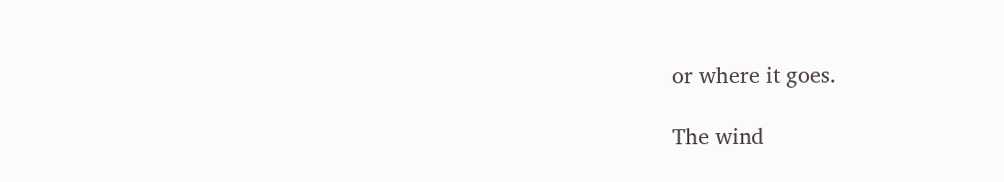or where it goes.

The wind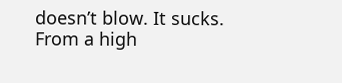doesn’t blow. It sucks. From a high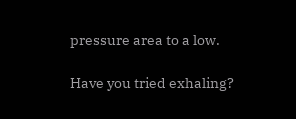pressure area to a low.

Have you tried exhaling?